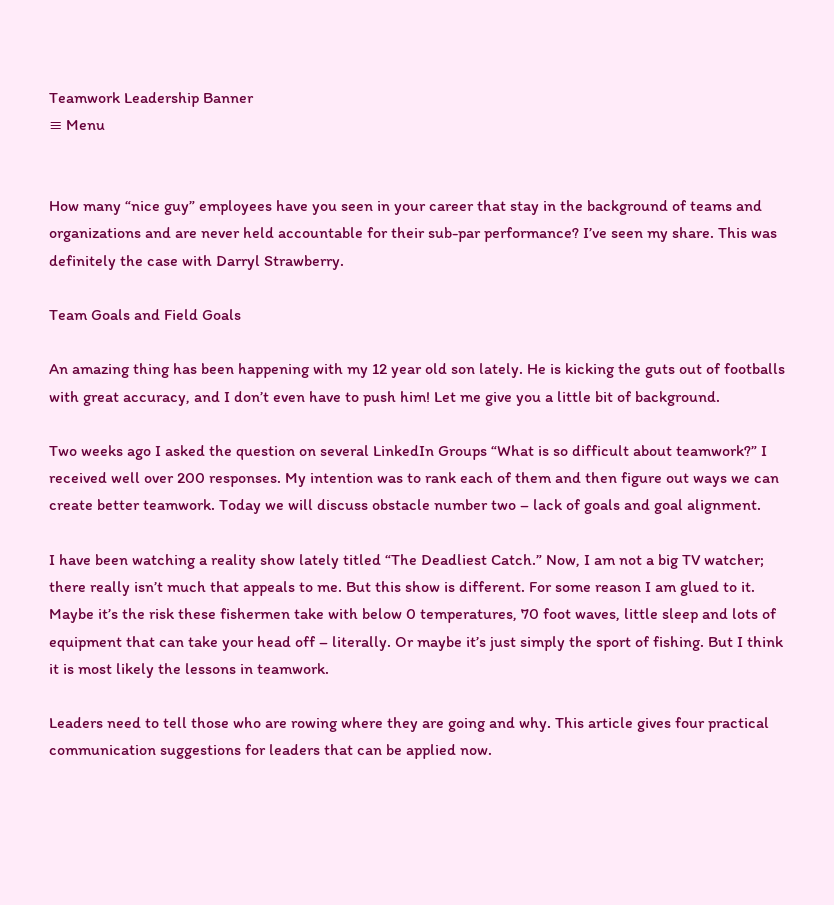Teamwork Leadership Banner
≡ Menu


How many “nice guy” employees have you seen in your career that stay in the background of teams and organizations and are never held accountable for their sub-par performance? I’ve seen my share. This was definitely the case with Darryl Strawberry.

Team Goals and Field Goals

An amazing thing has been happening with my 12 year old son lately. He is kicking the guts out of footballs with great accuracy, and I don’t even have to push him! Let me give you a little bit of background.

Two weeks ago I asked the question on several LinkedIn Groups “What is so difficult about teamwork?” I received well over 200 responses. My intention was to rank each of them and then figure out ways we can create better teamwork. Today we will discuss obstacle number two – lack of goals and goal alignment.

I have been watching a reality show lately titled “The Deadliest Catch.” Now, I am not a big TV watcher; there really isn’t much that appeals to me. But this show is different. For some reason I am glued to it. Maybe it’s the risk these fishermen take with below 0 temperatures, 70 foot waves, little sleep and lots of equipment that can take your head off – literally. Or maybe it’s just simply the sport of fishing. But I think it is most likely the lessons in teamwork.

Leaders need to tell those who are rowing where they are going and why. This article gives four practical communication suggestions for leaders that can be applied now.